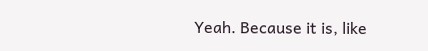Yeah. Because it is, like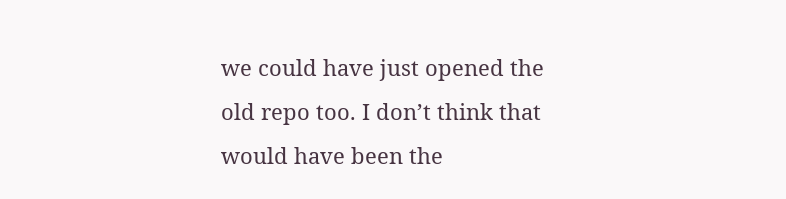we could have just opened the old repo too. I don’t think that would have been the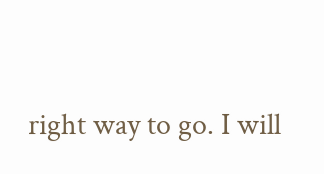right way to go. I will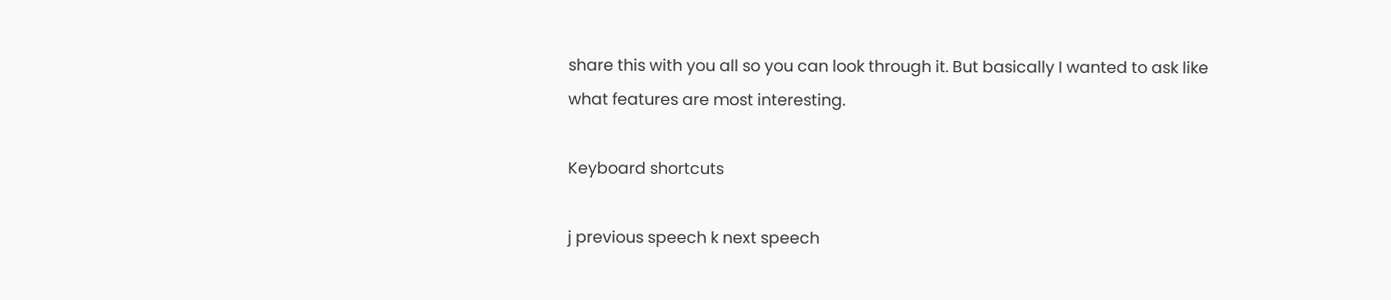share this with you all so you can look through it. But basically I wanted to ask like what features are most interesting.

Keyboard shortcuts

j previous speech k next speech